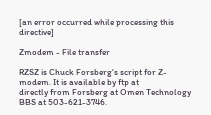[an error occurred while processing this directive]

Zmodem - File transfer

RZSZ is Chuck Forsberg's script for Z-modem. It is available by ftp at
directly from Forsberg at Omen Technology BBS at 503-621-3746.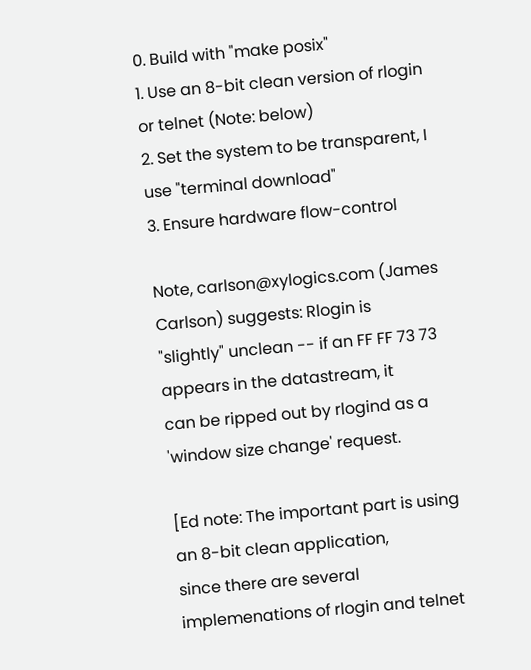0. Build with "make posix"
1. Use an 8-bit clean version of rlogin or telnet (Note: below)
2. Set the system to be transparent, I use "terminal download"
3. Ensure hardware flow-control

Note, carlson@xylogics.com (James Carlson) suggests: Rlogin is
"slightly" unclean -- if an FF FF 73 73 appears in the datastream, it
can be ripped out by rlogind as a 'window size change' request.

[Ed note: The important part is using an 8-bit clean application,
since there are several implemenations of rlogin and telnet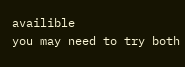availible
you may need to try both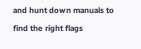and hunt down manuals to find the right flags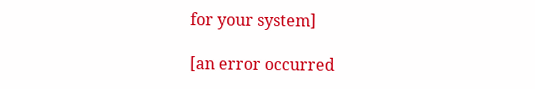for your system]

[an error occurred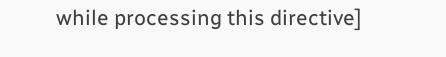while processing this directive]